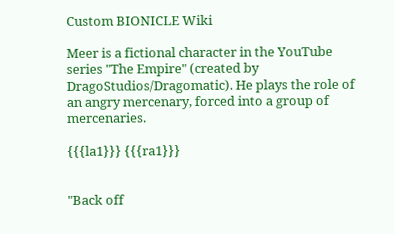Custom BIONICLE Wiki

Meer is a fictional character in the YouTube series "The Empire" (created by DragoStudios/Dragomatic). He plays the role of an angry mercenary, forced into a group of mercenaries.

{{{la1}}} {{{ra1}}}


"Back off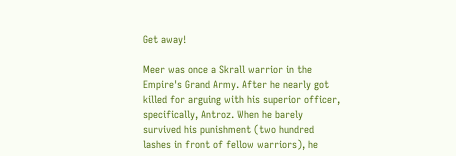Get away!

Meer was once a Skrall warrior in the Empire's Grand Army. After he nearly got killed for arguing with his superior officer, specifically, Antroz. When he barely survived his punishment (two hundred lashes in front of fellow warriors), he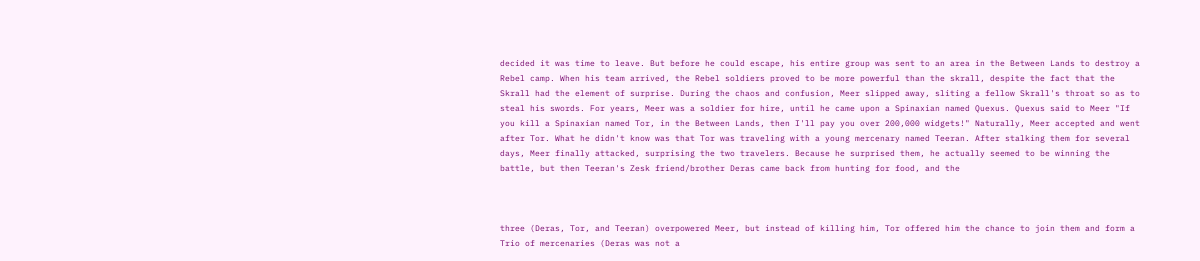decided it was time to leave. But before he could escape, his entire group was sent to an area in the Between Lands to destroy a Rebel camp. When his team arrived, the Rebel soldiers proved to be more powerful than the skrall, despite the fact that the Skrall had the element of surprise. During the chaos and confusion, Meer slipped away, sliting a fellow Skrall's throat so as to steal his swords. For years, Meer was a soldier for hire, until he came upon a Spinaxian named Quexus. Quexus said to Meer "If you kill a Spinaxian named Tor, in the Between Lands, then I'll pay you over 200,000 widgets!" Naturally, Meer accepted and went after Tor. What he didn't know was that Tor was traveling with a young mercenary named Teeran. After stalking them for several days, Meer finally attacked, surprising the two travelers. Because he surprised them, he actually seemed to be winning the battle, but then Teeran's Zesk friend/brother Deras came back from hunting for food, and the



three (Deras, Tor, and Teeran) overpowered Meer, but instead of killing him, Tor offered him the chance to join them and form a Trio of mercenaries (Deras was not a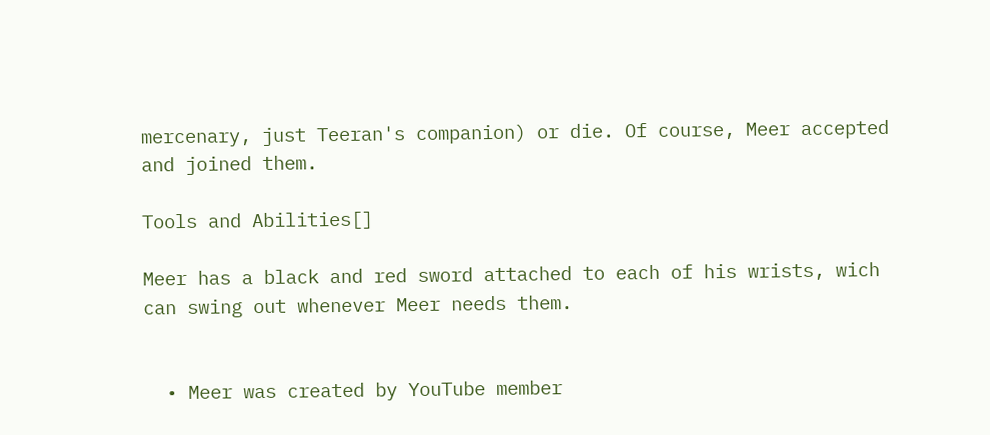mercenary, just Teeran's companion) or die. Of course, Meer accepted and joined them.

Tools and Abilities[]

Meer has a black and red sword attached to each of his wrists, wich can swing out whenever Meer needs them.


  • Meer was created by YouTube member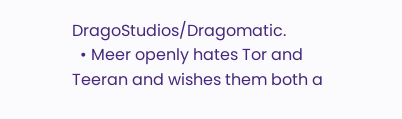DragoStudios/Dragomatic.
  • Meer openly hates Tor and Teeran and wishes them both a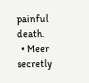painful death.
  • Meer secretly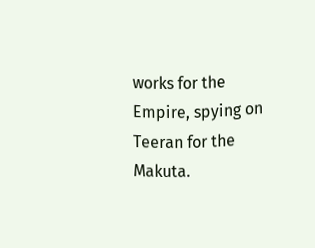works for the Empire, spying on Teeran for the Makuta.